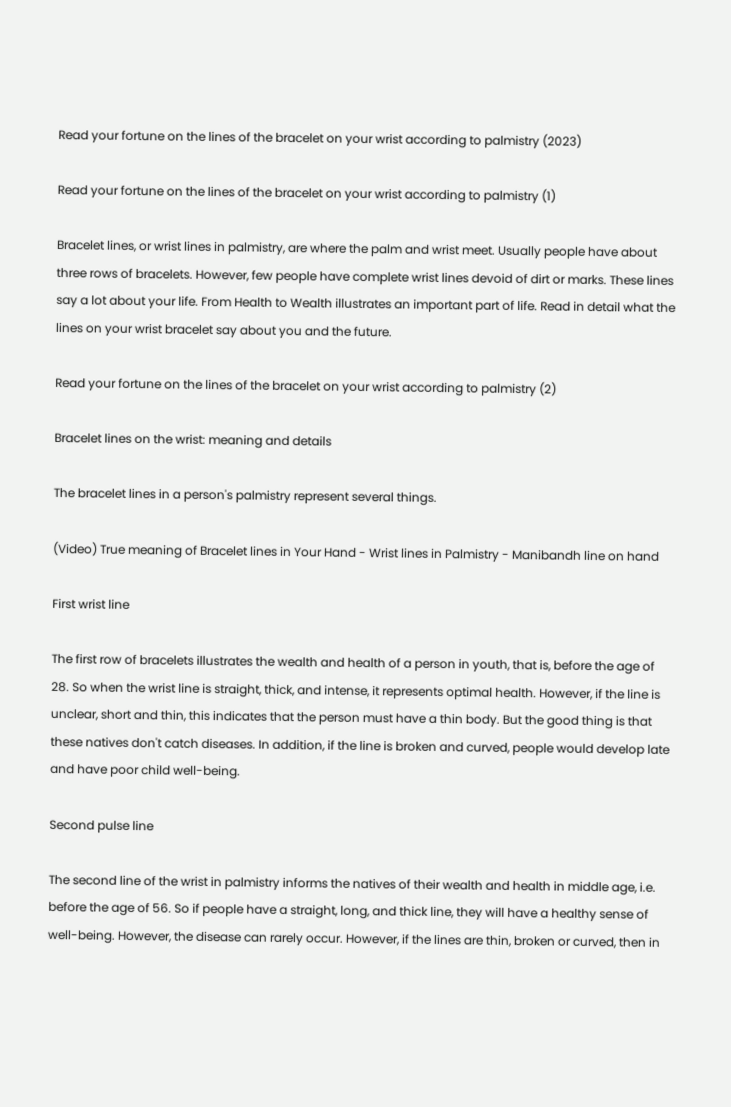Read your fortune on the lines of the bracelet on your wrist according to palmistry (2023)

Read your fortune on the lines of the bracelet on your wrist according to palmistry (1)

Bracelet lines, or wrist lines in palmistry, are where the palm and wrist meet. Usually people have about three rows of bracelets. However, few people have complete wrist lines devoid of dirt or marks. These lines say a lot about your life. From Health to Wealth illustrates an important part of life. Read in detail what the lines on your wrist bracelet say about you and the future.

Read your fortune on the lines of the bracelet on your wrist according to palmistry (2)

Bracelet lines on the wrist: meaning and details

The bracelet lines in a person's palmistry represent several things.

(Video) True meaning of Bracelet lines in Your Hand - Wrist lines in Palmistry - Manibandh line on hand

First wrist line

The first row of bracelets illustrates the wealth and health of a person in youth, that is, before the age of 28. So when the wrist line is straight, thick, and intense, it represents optimal health. However, if the line is unclear, short and thin, this indicates that the person must have a thin body. But the good thing is that these natives don't catch diseases. In addition, if the line is broken and curved, people would develop late and have poor child well-being.

Second pulse line

The second line of the wrist in palmistry informs the natives of their wealth and health in middle age, i.e. before the age of 56. So if people have a straight, long, and thick line, they will have a healthy sense of well-being. However, the disease can rarely occur. However, if the lines are thin, broken or curved, then in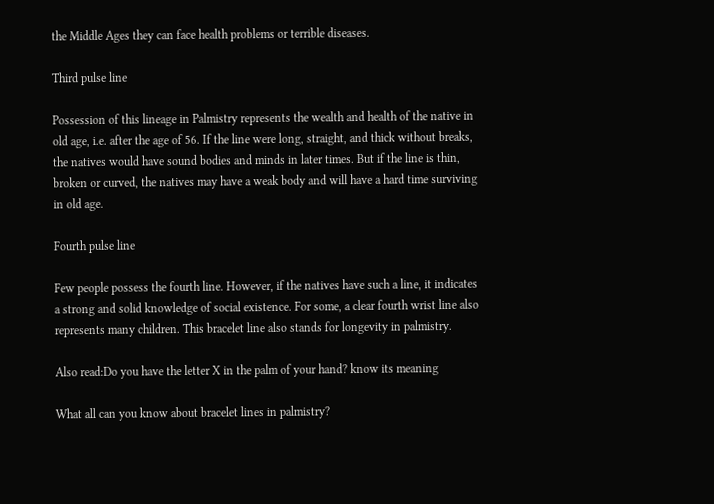the Middle Ages they can face health problems or terrible diseases.

Third pulse line

Possession of this lineage in Palmistry represents the wealth and health of the native in old age, i.e. after the age of 56. If the line were long, straight, and thick without breaks, the natives would have sound bodies and minds in later times. But if the line is thin, broken or curved, the natives may have a weak body and will have a hard time surviving in old age.

Fourth pulse line

Few people possess the fourth line. However, if the natives have such a line, it indicates a strong and solid knowledge of social existence. For some, a clear fourth wrist line also represents many children. This bracelet line also stands for longevity in palmistry.

Also read:Do you have the letter X in the palm of your hand? know its meaning

What all can you know about bracelet lines in palmistry?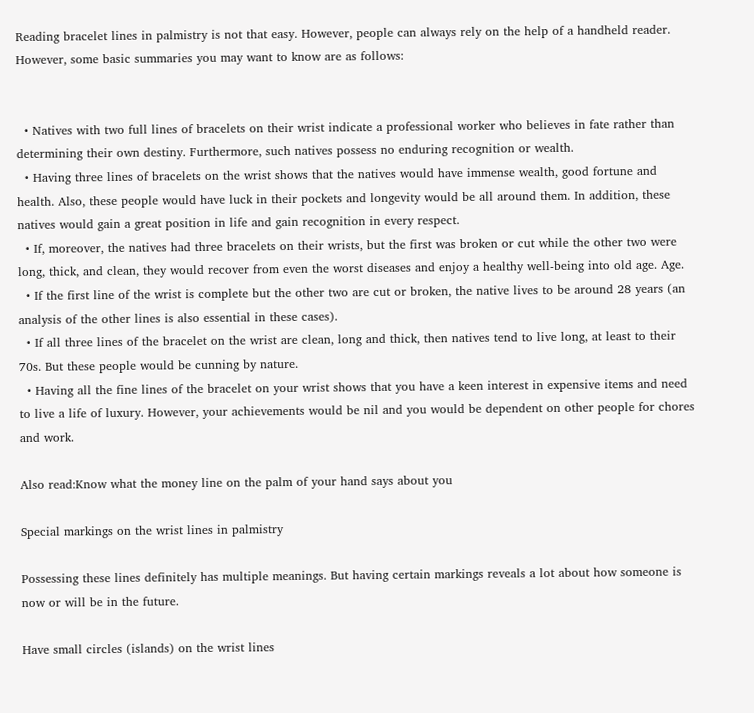Reading bracelet lines in palmistry is not that easy. However, people can always rely on the help of a handheld reader. However, some basic summaries you may want to know are as follows:


  • Natives with two full lines of bracelets on their wrist indicate a professional worker who believes in fate rather than determining their own destiny. Furthermore, such natives possess no enduring recognition or wealth.
  • Having three lines of bracelets on the wrist shows that the natives would have immense wealth, good fortune and health. Also, these people would have luck in their pockets and longevity would be all around them. In addition, these natives would gain a great position in life and gain recognition in every respect.
  • If, moreover, the natives had three bracelets on their wrists, but the first was broken or cut while the other two were long, thick, and clean, they would recover from even the worst diseases and enjoy a healthy well-being into old age. Age.
  • If the first line of the wrist is complete but the other two are cut or broken, the native lives to be around 28 years (an analysis of the other lines is also essential in these cases).
  • If all three lines of the bracelet on the wrist are clean, long and thick, then natives tend to live long, at least to their 70s. But these people would be cunning by nature.
  • Having all the fine lines of the bracelet on your wrist shows that you have a keen interest in expensive items and need to live a life of luxury. However, your achievements would be nil and you would be dependent on other people for chores and work.

Also read:Know what the money line on the palm of your hand says about you

Special markings on the wrist lines in palmistry

Possessing these lines definitely has multiple meanings. But having certain markings reveals a lot about how someone is now or will be in the future.

Have small circles (islands) on the wrist lines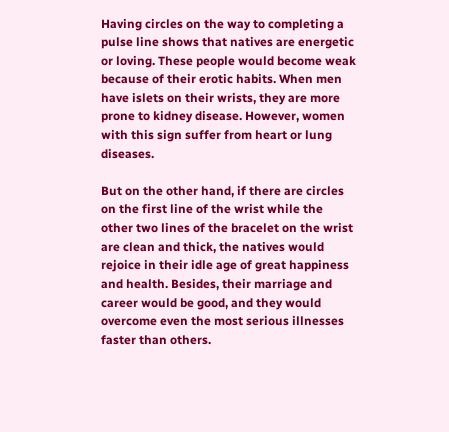Having circles on the way to completing a pulse line shows that natives are energetic or loving. These people would become weak because of their erotic habits. When men have islets on their wrists, they are more prone to kidney disease. However, women with this sign suffer from heart or lung diseases.

But on the other hand, if there are circles on the first line of the wrist while the other two lines of the bracelet on the wrist are clean and thick, the natives would rejoice in their idle age of great happiness and health. Besides, their marriage and career would be good, and they would overcome even the most serious illnesses faster than others.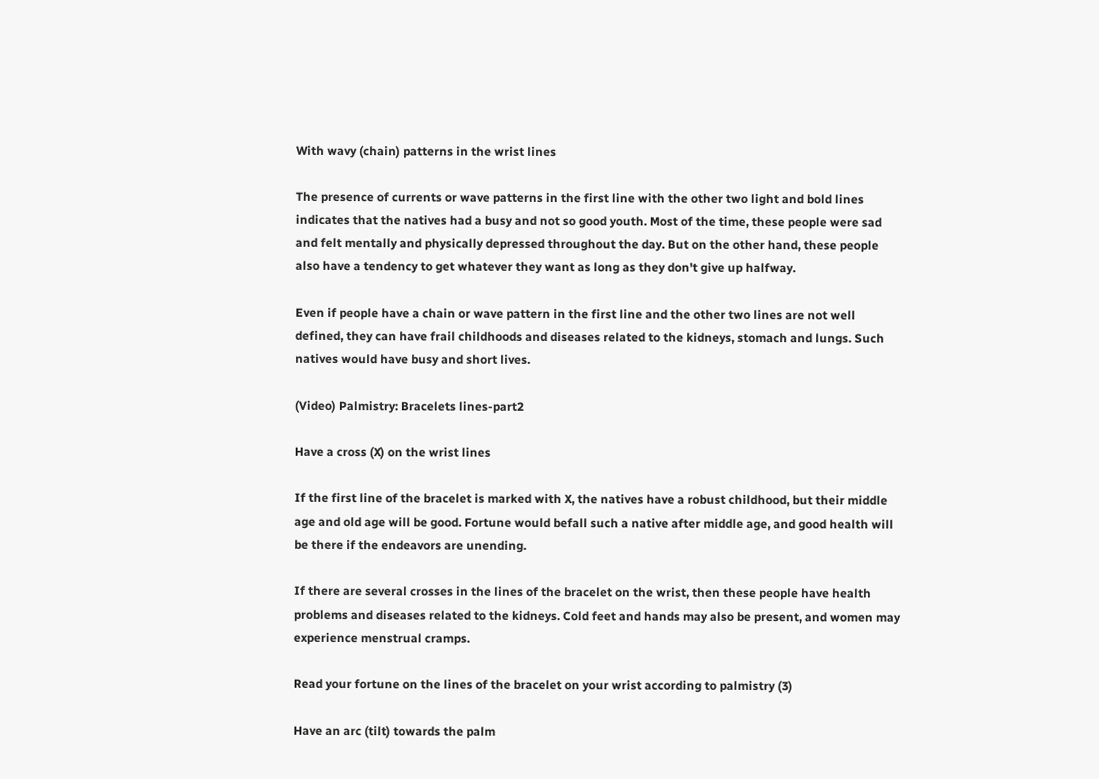With wavy (chain) patterns in the wrist lines

The presence of currents or wave patterns in the first line with the other two light and bold lines indicates that the natives had a busy and not so good youth. Most of the time, these people were sad and felt mentally and physically depressed throughout the day. But on the other hand, these people also have a tendency to get whatever they want as long as they don't give up halfway.

Even if people have a chain or wave pattern in the first line and the other two lines are not well defined, they can have frail childhoods and diseases related to the kidneys, stomach and lungs. Such natives would have busy and short lives.

(Video) Palmistry: Bracelets lines-part2

Have a cross (X) on the wrist lines

If the first line of the bracelet is marked with X, the natives have a robust childhood, but their middle age and old age will be good. Fortune would befall such a native after middle age, and good health will be there if the endeavors are unending.

If there are several crosses in the lines of the bracelet on the wrist, then these people have health problems and diseases related to the kidneys. Cold feet and hands may also be present, and women may experience menstrual cramps.

Read your fortune on the lines of the bracelet on your wrist according to palmistry (3)

Have an arc (tilt) towards the palm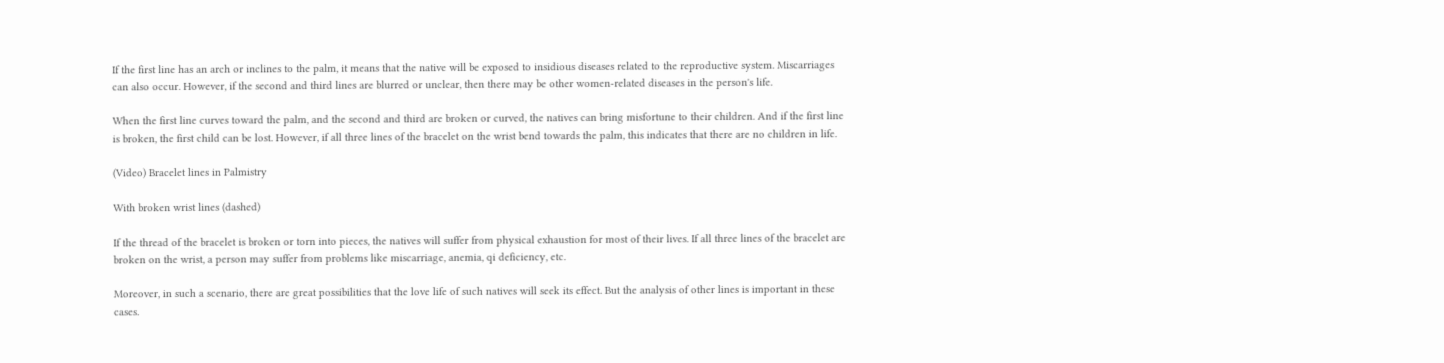If the first line has an arch or inclines to the palm, it means that the native will be exposed to insidious diseases related to the reproductive system. Miscarriages can also occur. However, if the second and third lines are blurred or unclear, then there may be other women-related diseases in the person's life.

When the first line curves toward the palm, and the second and third are broken or curved, the natives can bring misfortune to their children. And if the first line is broken, the first child can be lost. However, if all three lines of the bracelet on the wrist bend towards the palm, this indicates that there are no children in life.

(Video) Bracelet lines in Palmistry

With broken wrist lines (dashed)

If the thread of the bracelet is broken or torn into pieces, the natives will suffer from physical exhaustion for most of their lives. If all three lines of the bracelet are broken on the wrist, a person may suffer from problems like miscarriage, anemia, qi deficiency, etc.

Moreover, in such a scenario, there are great possibilities that the love life of such natives will seek its effect. But the analysis of other lines is important in these cases.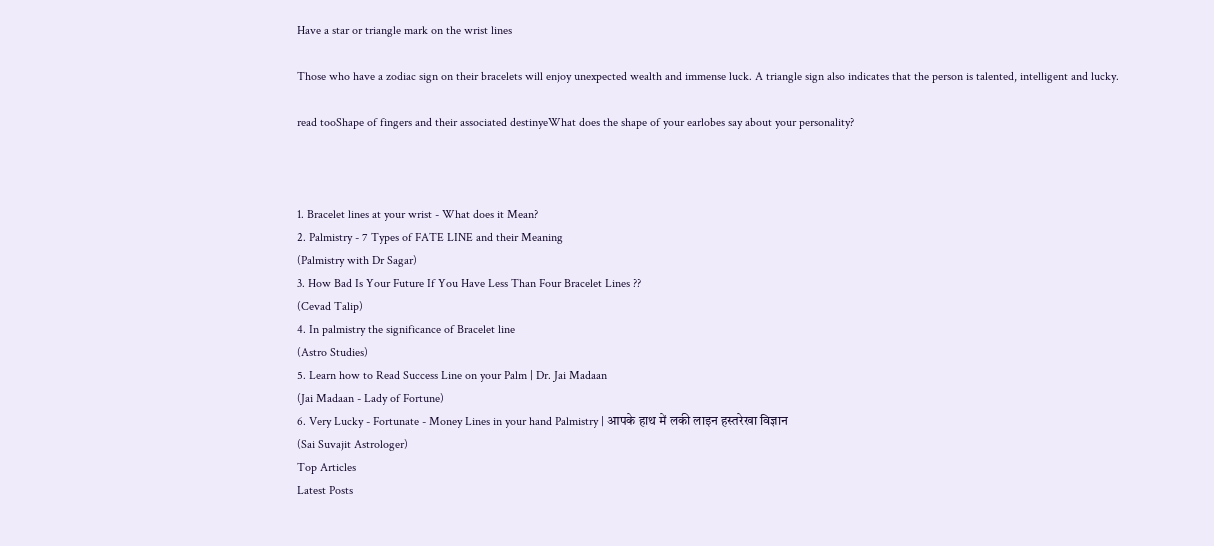Have a star or triangle mark on the wrist lines

Those who have a zodiac sign on their bracelets will enjoy unexpected wealth and immense luck. A triangle sign also indicates that the person is talented, intelligent and lucky.

read tooShape of fingers and their associated destinyeWhat does the shape of your earlobes say about your personality?



1. Bracelet lines at your wrist - What does it Mean?
2. Palmistry - 7 Types of FATE LINE and their Meaning
(Palmistry with Dr Sagar)
3. How Bad Is Your Future If You Have Less Than Four Bracelet Lines ??
(Cevad Talip)
4. In palmistry the significance of Bracelet line
(Astro Studies)
5. Learn how to Read Success Line on your Palm | Dr. Jai Madaan
(Jai Madaan - Lady of Fortune)
6. Very Lucky - Fortunate - Money Lines in your hand Palmistry | आपके हाथ में लकी लाइन हस्तरेखा विज्ञान
(Sai Suvajit Astrologer)
Top Articles
Latest Posts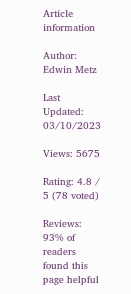Article information

Author: Edwin Metz

Last Updated: 03/10/2023

Views: 5675

Rating: 4.8 / 5 (78 voted)

Reviews: 93% of readers found this page helpful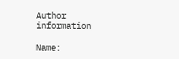Author information

Name: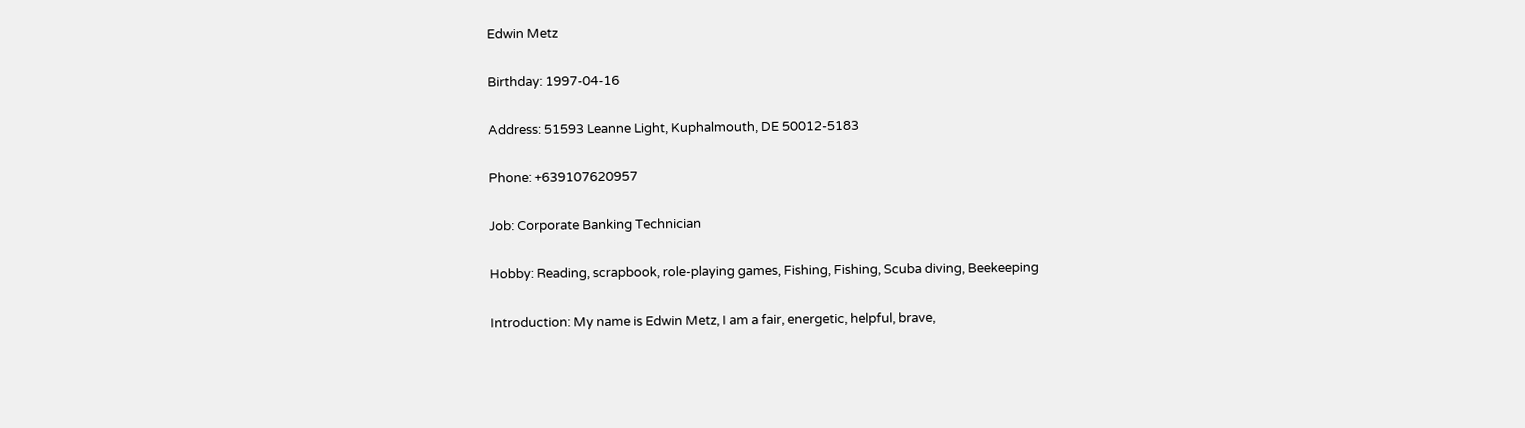Edwin Metz

Birthday: 1997-04-16

Address: 51593 Leanne Light, Kuphalmouth, DE 50012-5183

Phone: +639107620957

Job: Corporate Banking Technician

Hobby: Reading, scrapbook, role-playing games, Fishing, Fishing, Scuba diving, Beekeeping

Introduction: My name is Edwin Metz, I am a fair, energetic, helpful, brave,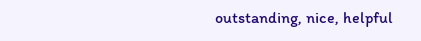outstanding, nice, helpful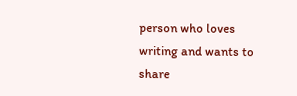person who loves writing and wants to share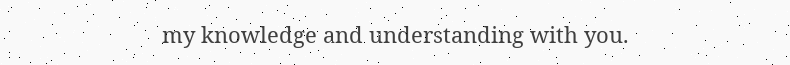my knowledge and understanding with you.